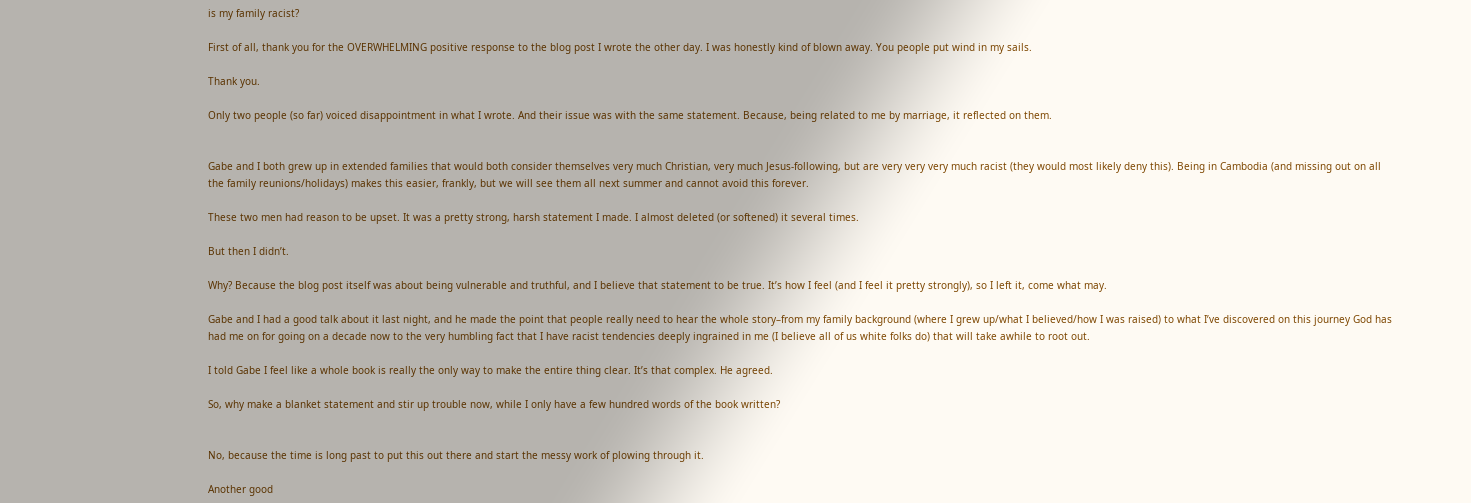is my family racist?

First of all, thank you for the OVERWHELMING positive response to the blog post I wrote the other day. I was honestly kind of blown away. You people put wind in my sails.

Thank you.

Only two people (so far) voiced disappointment in what I wrote. And their issue was with the same statement. Because, being related to me by marriage, it reflected on them.


Gabe and I both grew up in extended families that would both consider themselves very much Christian, very much Jesus-following, but are very very very much racist (they would most likely deny this). Being in Cambodia (and missing out on all the family reunions/holidays) makes this easier, frankly, but we will see them all next summer and cannot avoid this forever.

These two men had reason to be upset. It was a pretty strong, harsh statement I made. I almost deleted (or softened) it several times.

But then I didn’t.

Why? Because the blog post itself was about being vulnerable and truthful, and I believe that statement to be true. It’s how I feel (and I feel it pretty strongly), so I left it, come what may.

Gabe and I had a good talk about it last night, and he made the point that people really need to hear the whole story–from my family background (where I grew up/what I believed/how I was raised) to what I’ve discovered on this journey God has had me on for going on a decade now to the very humbling fact that I have racist tendencies deeply ingrained in me (I believe all of us white folks do) that will take awhile to root out.

I told Gabe I feel like a whole book is really the only way to make the entire thing clear. It’s that complex. He agreed.

So, why make a blanket statement and stir up trouble now, while I only have a few hundred words of the book written?


No, because the time is long past to put this out there and start the messy work of plowing through it.

Another good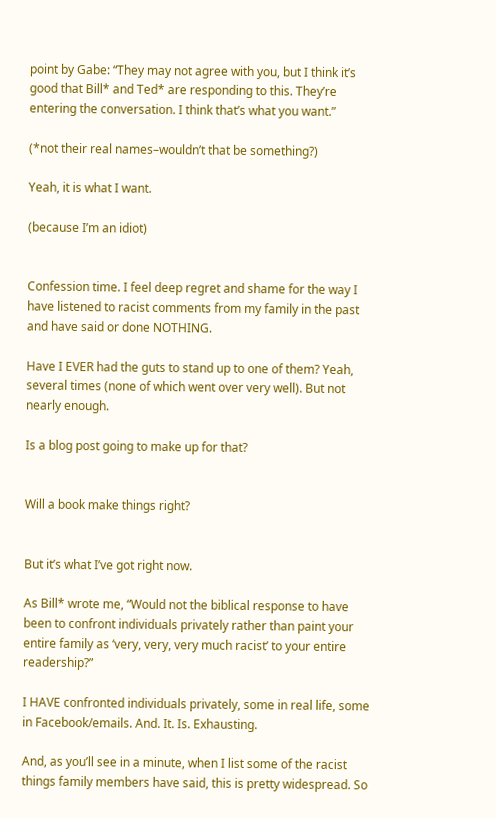point by Gabe: “They may not agree with you, but I think it’s good that Bill* and Ted* are responding to this. They’re entering the conversation. I think that’s what you want.”

(*not their real names–wouldn’t that be something?)

Yeah, it is what I want.

(because I’m an idiot)


Confession time. I feel deep regret and shame for the way I have listened to racist comments from my family in the past and have said or done NOTHING.

Have I EVER had the guts to stand up to one of them? Yeah, several times (none of which went over very well). But not nearly enough.

Is a blog post going to make up for that?


Will a book make things right?


But it’s what I’ve got right now.

As Bill* wrote me, “Would not the biblical response to have been to confront individuals privately rather than paint your entire family as ‘very, very, very much racist’ to your entire readership?”

I HAVE confronted individuals privately, some in real life, some in Facebook/emails. And. It. Is. Exhausting.

And, as you’ll see in a minute, when I list some of the racist things family members have said, this is pretty widespread. So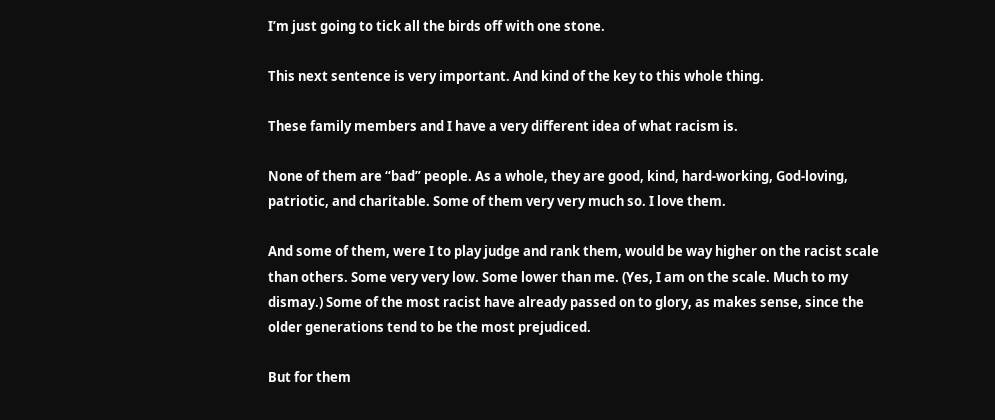I’m just going to tick all the birds off with one stone.

This next sentence is very important. And kind of the key to this whole thing.

These family members and I have a very different idea of what racism is.

None of them are “bad” people. As a whole, they are good, kind, hard-working, God-loving, patriotic, and charitable. Some of them very very much so. I love them.

And some of them, were I to play judge and rank them, would be way higher on the racist scale than others. Some very very low. Some lower than me. (Yes, I am on the scale. Much to my dismay.) Some of the most racist have already passed on to glory, as makes sense, since the older generations tend to be the most prejudiced.

But for them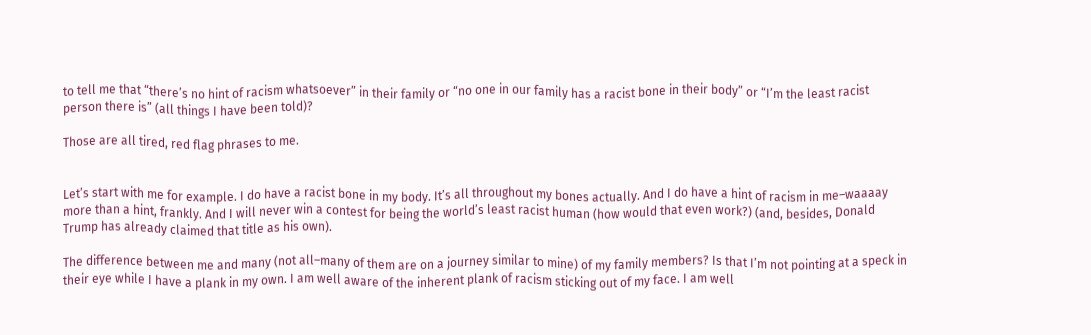to tell me that “there’s no hint of racism whatsoever” in their family or “no one in our family has a racist bone in their body” or “I’m the least racist person there is” (all things I have been told)?

Those are all tired, red flag phrases to me.


Let’s start with me for example. I do have a racist bone in my body. It’s all throughout my bones actually. And I do have a hint of racism in me–waaaay more than a hint, frankly. And I will never win a contest for being the world’s least racist human (how would that even work?) (and, besides, Donald Trump has already claimed that title as his own).

The difference between me and many (not all–many of them are on a journey similar to mine) of my family members? Is that I’m not pointing at a speck in their eye while I have a plank in my own. I am well aware of the inherent plank of racism sticking out of my face. I am well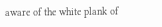aware of the white plank of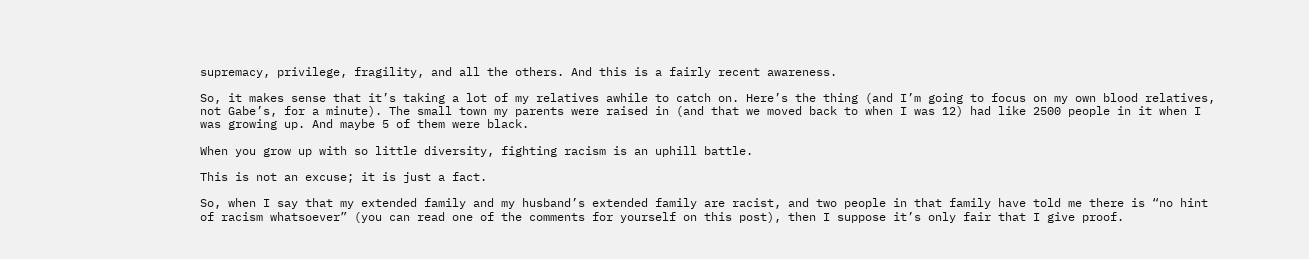supremacy, privilege, fragility, and all the others. And this is a fairly recent awareness.

So, it makes sense that it’s taking a lot of my relatives awhile to catch on. Here’s the thing (and I’m going to focus on my own blood relatives, not Gabe’s, for a minute). The small town my parents were raised in (and that we moved back to when I was 12) had like 2500 people in it when I was growing up. And maybe 5 of them were black.

When you grow up with so little diversity, fighting racism is an uphill battle.

This is not an excuse; it is just a fact.

So, when I say that my extended family and my husband’s extended family are racist, and two people in that family have told me there is “no hint of racism whatsoever” (you can read one of the comments for yourself on this post), then I suppose it’s only fair that I give proof.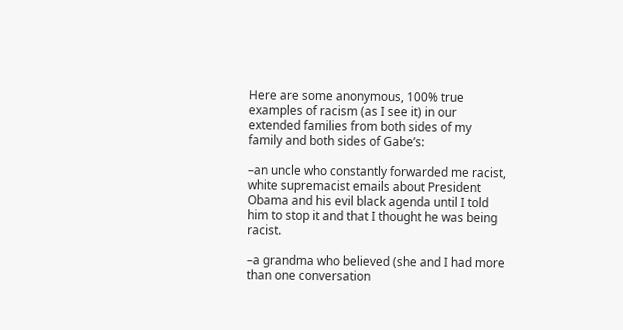Here are some anonymous, 100% true examples of racism (as I see it) in our extended families from both sides of my family and both sides of Gabe’s:

–an uncle who constantly forwarded me racist, white supremacist emails about President Obama and his evil black agenda until I told him to stop it and that I thought he was being racist.

–a grandma who believed (she and I had more than one conversation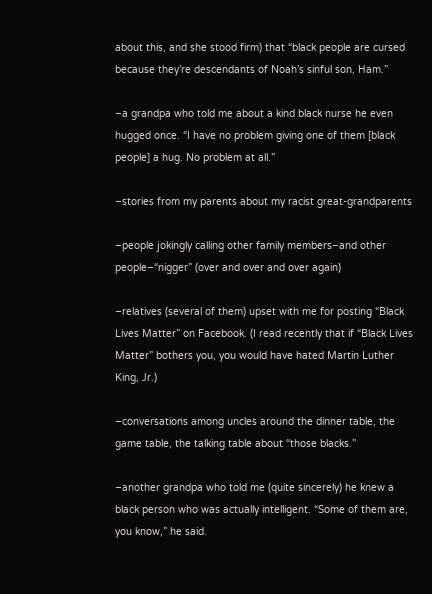about this, and she stood firm) that “black people are cursed because they’re descendants of Noah’s sinful son, Ham.”

–a grandpa who told me about a kind black nurse he even hugged once. “I have no problem giving one of them [black people] a hug. No problem at all.”

–stories from my parents about my racist great-grandparents

–people jokingly calling other family members–and other people–“nigger” (over and over and over again)

–relatives (several of them) upset with me for posting “Black Lives Matter” on Facebook. (I read recently that if “Black Lives Matter” bothers you, you would have hated Martin Luther King, Jr.)

–conversations among uncles around the dinner table, the game table, the talking table about “those blacks.”

–another grandpa who told me (quite sincerely) he knew a black person who was actually intelligent. “Some of them are, you know,” he said.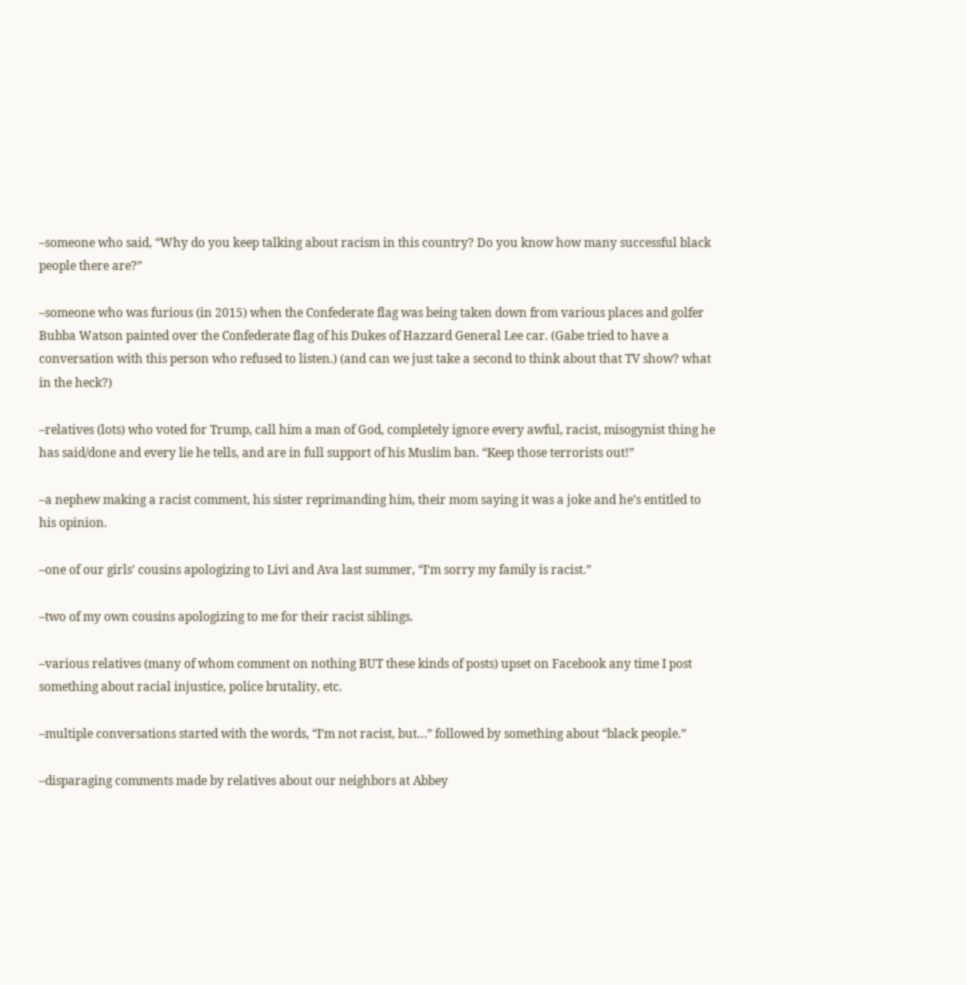–someone who said, “Why do you keep talking about racism in this country? Do you know how many successful black people there are?”

–someone who was furious (in 2015) when the Confederate flag was being taken down from various places and golfer Bubba Watson painted over the Confederate flag of his Dukes of Hazzard General Lee car. (Gabe tried to have a conversation with this person who refused to listen.) (and can we just take a second to think about that TV show? what in the heck?)

–relatives (lots) who voted for Trump, call him a man of God, completely ignore every awful, racist, misogynist thing he has said/done and every lie he tells, and are in full support of his Muslim ban. “Keep those terrorists out!”

–a nephew making a racist comment, his sister reprimanding him, their mom saying it was a joke and he’s entitled to his opinion.

–one of our girls’ cousins apologizing to Livi and Ava last summer, “I’m sorry my family is racist.”

–two of my own cousins apologizing to me for their racist siblings.

–various relatives (many of whom comment on nothing BUT these kinds of posts) upset on Facebook any time I post something about racial injustice, police brutality, etc.

–multiple conversations started with the words, “I’m not racist, but…” followed by something about “black people.”

–disparaging comments made by relatives about our neighbors at Abbey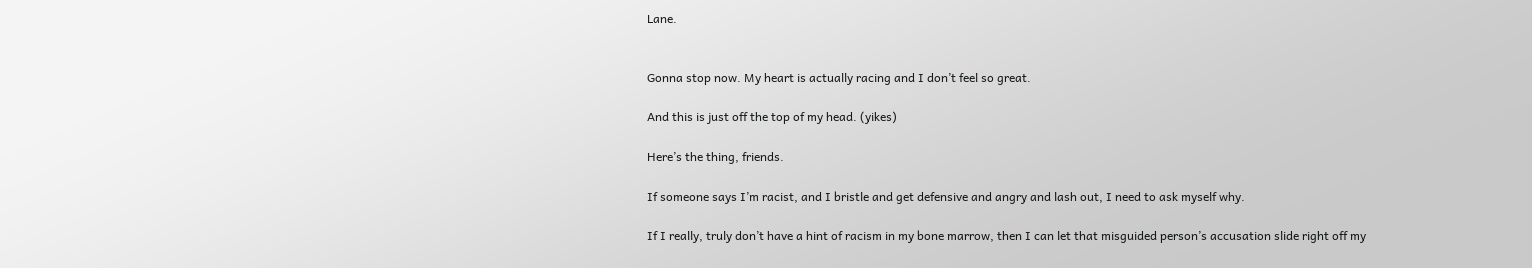Lane.


Gonna stop now. My heart is actually racing and I don’t feel so great.

And this is just off the top of my head. (yikes)

Here’s the thing, friends.

If someone says I’m racist, and I bristle and get defensive and angry and lash out, I need to ask myself why.

If I really, truly don’t have a hint of racism in my bone marrow, then I can let that misguided person’s accusation slide right off my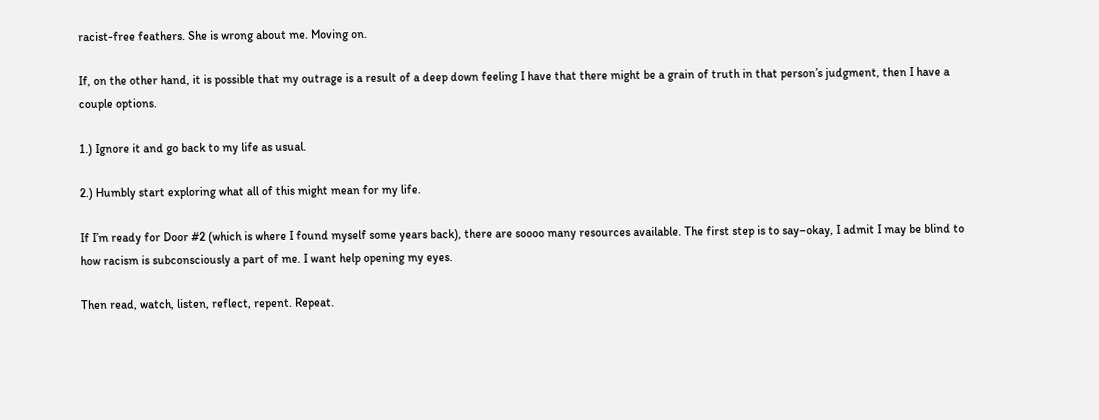racist-free feathers. She is wrong about me. Moving on.

If, on the other hand, it is possible that my outrage is a result of a deep down feeling I have that there might be a grain of truth in that person’s judgment, then I have a couple options.

1.) Ignore it and go back to my life as usual.

2.) Humbly start exploring what all of this might mean for my life.

If I’m ready for Door #2 (which is where I found myself some years back), there are soooo many resources available. The first step is to say–okay, I admit I may be blind to how racism is subconsciously a part of me. I want help opening my eyes.

Then read, watch, listen, reflect, repent. Repeat.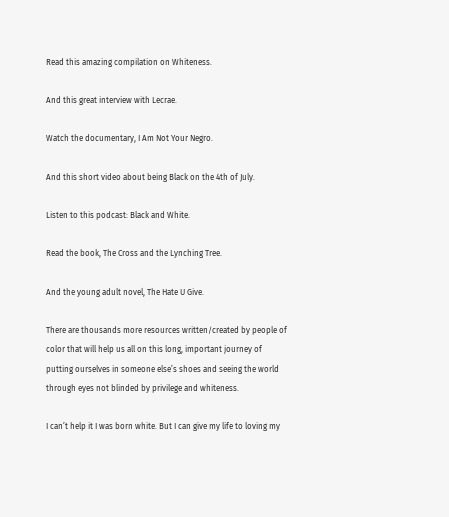Read this amazing compilation on Whiteness.

And this great interview with Lecrae.

Watch the documentary, I Am Not Your Negro.

And this short video about being Black on the 4th of July.

Listen to this podcast: Black and White.

Read the book, The Cross and the Lynching Tree.

And the young adult novel, The Hate U Give.

There are thousands more resources written/created by people of color that will help us all on this long, important journey of putting ourselves in someone else’s shoes and seeing the world through eyes not blinded by privilege and whiteness.

I can’t help it I was born white. But I can give my life to loving my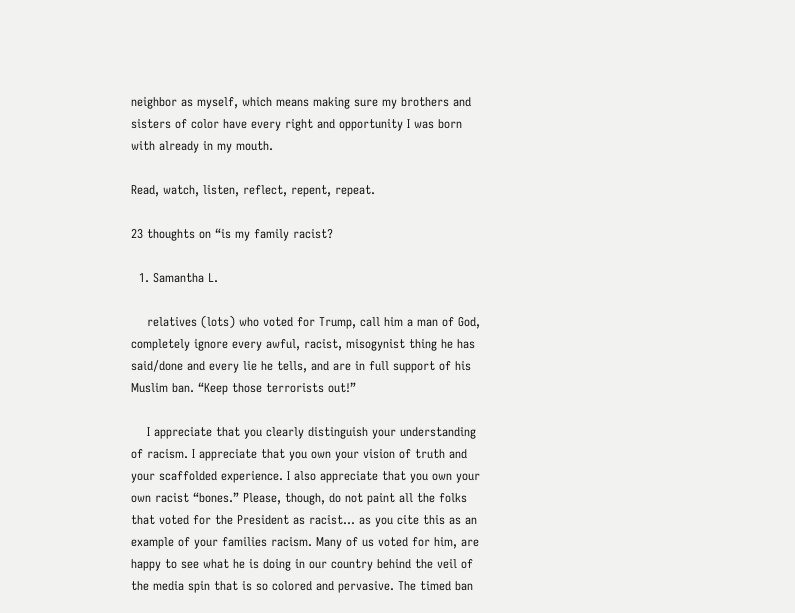neighbor as myself, which means making sure my brothers and sisters of color have every right and opportunity I was born with already in my mouth.

Read, watch, listen, reflect, repent, repeat.

23 thoughts on “is my family racist?

  1. Samantha L.

    relatives (lots) who voted for Trump, call him a man of God, completely ignore every awful, racist, misogynist thing he has said/done and every lie he tells, and are in full support of his Muslim ban. “Keep those terrorists out!”

    I appreciate that you clearly distinguish your understanding of racism. I appreciate that you own your vision of truth and your scaffolded experience. I also appreciate that you own your own racist “bones.” Please, though, do not paint all the folks that voted for the President as racist… as you cite this as an example of your families racism. Many of us voted for him, are happy to see what he is doing in our country behind the veil of the media spin that is so colored and pervasive. The timed ban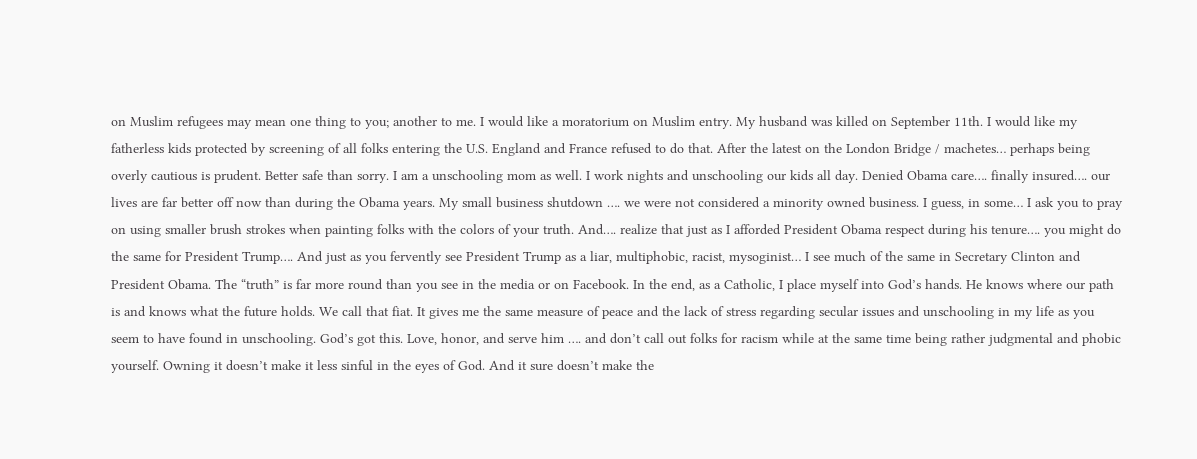on Muslim refugees may mean one thing to you; another to me. I would like a moratorium on Muslim entry. My husband was killed on September 11th. I would like my fatherless kids protected by screening of all folks entering the U.S. England and France refused to do that. After the latest on the London Bridge / machetes… perhaps being overly cautious is prudent. Better safe than sorry. I am a unschooling mom as well. I work nights and unschooling our kids all day. Denied Obama care…. finally insured…. our lives are far better off now than during the Obama years. My small business shutdown …. we were not considered a minority owned business. I guess, in some… I ask you to pray on using smaller brush strokes when painting folks with the colors of your truth. And…. realize that just as I afforded President Obama respect during his tenure…. you might do the same for President Trump…. And just as you fervently see President Trump as a liar, multiphobic, racist, mysoginist… I see much of the same in Secretary Clinton and President Obama. The “truth” is far more round than you see in the media or on Facebook. In the end, as a Catholic, I place myself into God’s hands. He knows where our path is and knows what the future holds. We call that fiat. It gives me the same measure of peace and the lack of stress regarding secular issues and unschooling in my life as you seem to have found in unschooling. God’s got this. Love, honor, and serve him …. and don’t call out folks for racism while at the same time being rather judgmental and phobic yourself. Owning it doesn’t make it less sinful in the eyes of God. And it sure doesn’t make the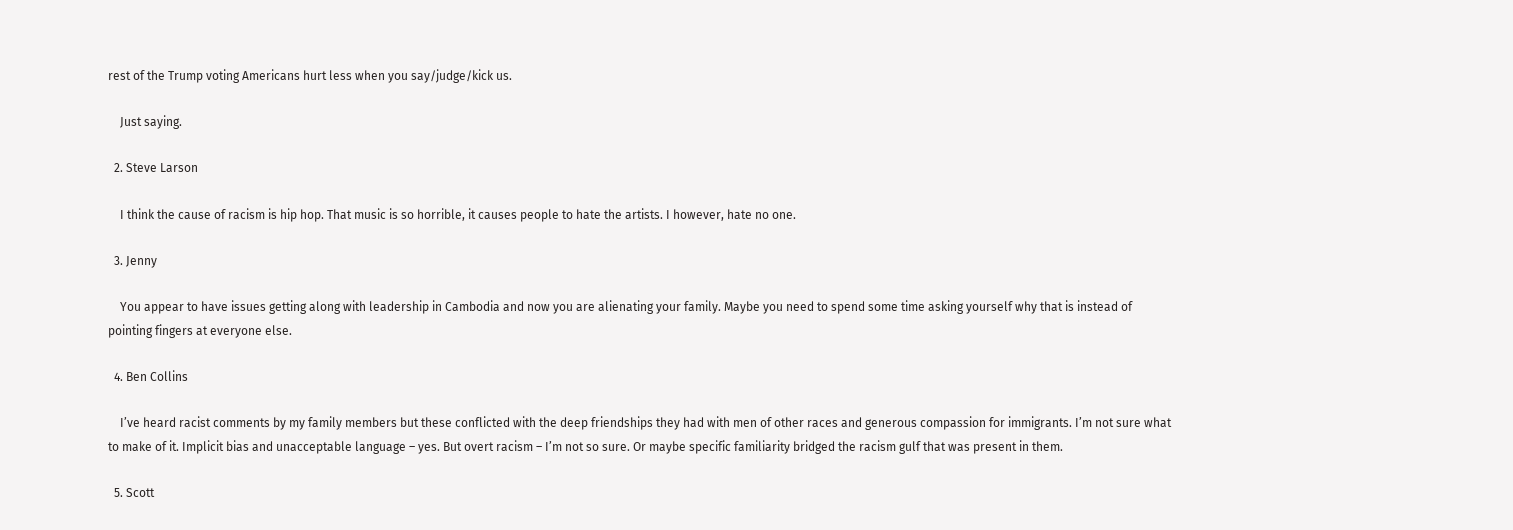rest of the Trump voting Americans hurt less when you say/judge/kick us.

    Just saying.

  2. Steve Larson

    I think the cause of racism is hip hop. That music is so horrible, it causes people to hate the artists. I however, hate no one.

  3. Jenny

    You appear to have issues getting along with leadership in Cambodia and now you are alienating your family. Maybe you need to spend some time asking yourself why that is instead of pointing fingers at everyone else.

  4. Ben Collins

    I’ve heard racist comments by my family members but these conflicted with the deep friendships they had with men of other races and generous compassion for immigrants. I’m not sure what to make of it. Implicit bias and unacceptable language – yes. But overt racism – I’m not so sure. Or maybe specific familiarity bridged the racism gulf that was present in them.

  5. Scott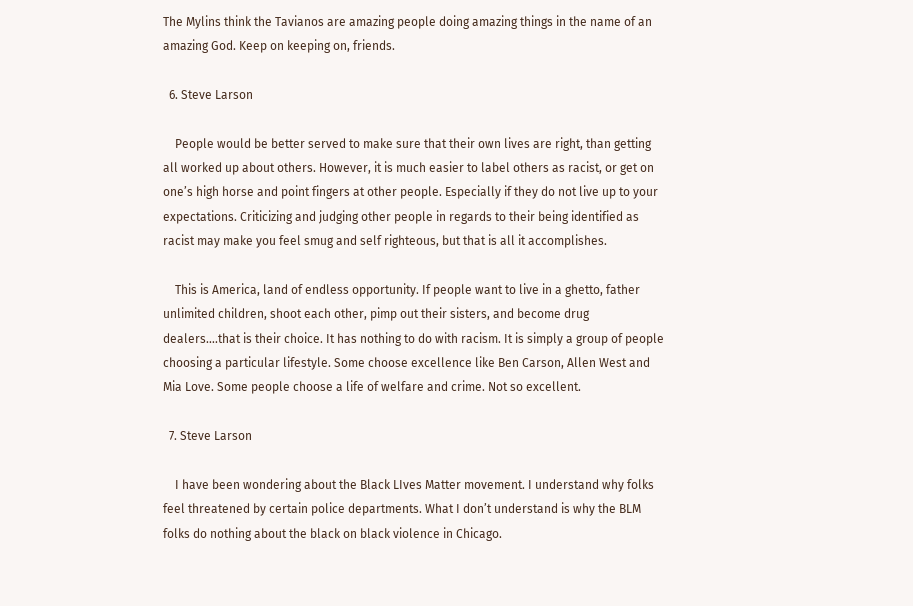The Mylins think the Tavianos are amazing people doing amazing things in the name of an amazing God. Keep on keeping on, friends.

  6. Steve Larson

    People would be better served to make sure that their own lives are right, than getting all worked up about others. However, it is much easier to label others as racist, or get on one’s high horse and point fingers at other people. Especially if they do not live up to your expectations. Criticizing and judging other people in regards to their being identified as racist may make you feel smug and self righteous, but that is all it accomplishes.

    This is America, land of endless opportunity. If people want to live in a ghetto, father unlimited children, shoot each other, pimp out their sisters, and become drug dealers….that is their choice. It has nothing to do with racism. It is simply a group of people choosing a particular lifestyle. Some choose excellence like Ben Carson, Allen West and Mia Love. Some people choose a life of welfare and crime. Not so excellent.

  7. Steve Larson

    I have been wondering about the Black LIves Matter movement. I understand why folks feel threatened by certain police departments. What I don’t understand is why the BLM folks do nothing about the black on black violence in Chicago.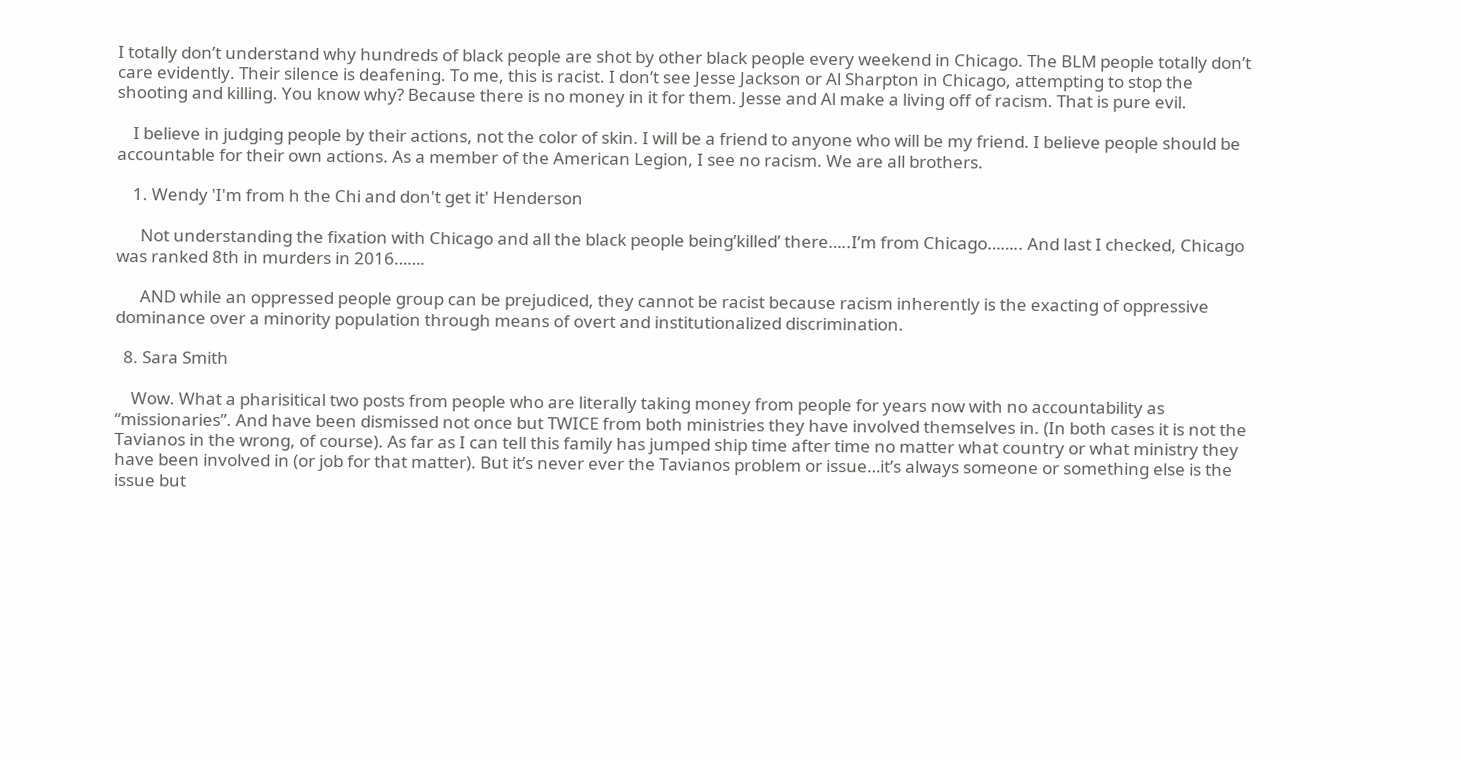I totally don’t understand why hundreds of black people are shot by other black people every weekend in Chicago. The BLM people totally don’t care evidently. Their silence is deafening. To me, this is racist. I don’t see Jesse Jackson or Al Sharpton in Chicago, attempting to stop the shooting and killing. You know why? Because there is no money in it for them. Jesse and Al make a living off of racism. That is pure evil.

    I believe in judging people by their actions, not the color of skin. I will be a friend to anyone who will be my friend. I believe people should be accountable for their own actions. As a member of the American Legion, I see no racism. We are all brothers.

    1. Wendy 'I'm from h the Chi and don't get it' Henderson

      Not understanding the fixation with Chicago and all the black people being’killed’ there…..I’m from Chicago…….. And last I checked, Chicago was ranked 8th in murders in 2016…….

      AND while an oppressed people group can be prejudiced, they cannot be racist because racism inherently is the exacting of oppressive dominance over a minority population through means of overt and institutionalized discrimination.

  8. Sara Smith

    Wow. What a pharisitical two posts from people who are literally taking money from people for years now with no accountability as “missionaries”. And have been dismissed not once but TWICE from both ministries they have involved themselves in. (In both cases it is not the Tavianos in the wrong, of course). As far as I can tell this family has jumped ship time after time no matter what country or what ministry they have been involved in (or job for that matter). But it’s never ever the Tavianos problem or issue…it’s always someone or something else is the issue but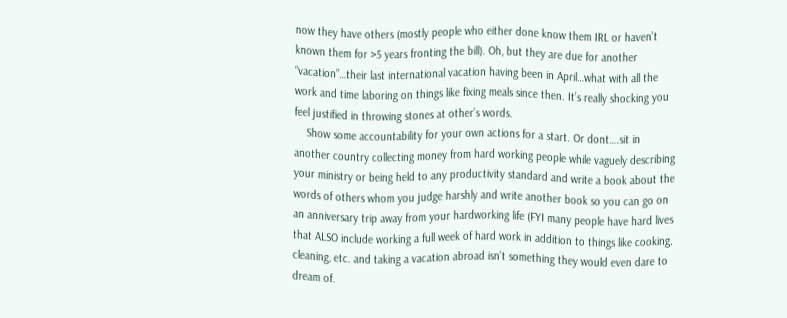now they have others (mostly people who either done know them IRL or haven’t known them for >5 years fronting the bill). Oh, but they are due for another “vacation”…their last international vacation having been in April…what with all the work and time laboring on things like fixing meals since then. It’s really shocking you feel justified in throwing stones at other’s words.
    Show some accountability for your own actions for a start. Or dont….sit in another country collecting money from hard working people while vaguely describing your ministry or being held to any productivity standard and write a book about the words of others whom you judge harshly and write another book so you can go on an anniversary trip away from your hardworking life (FYI many people have hard lives that ALSO include working a full week of hard work in addition to things like cooking, cleaning, etc. and taking a vacation abroad isn’t something they would even dare to dream of.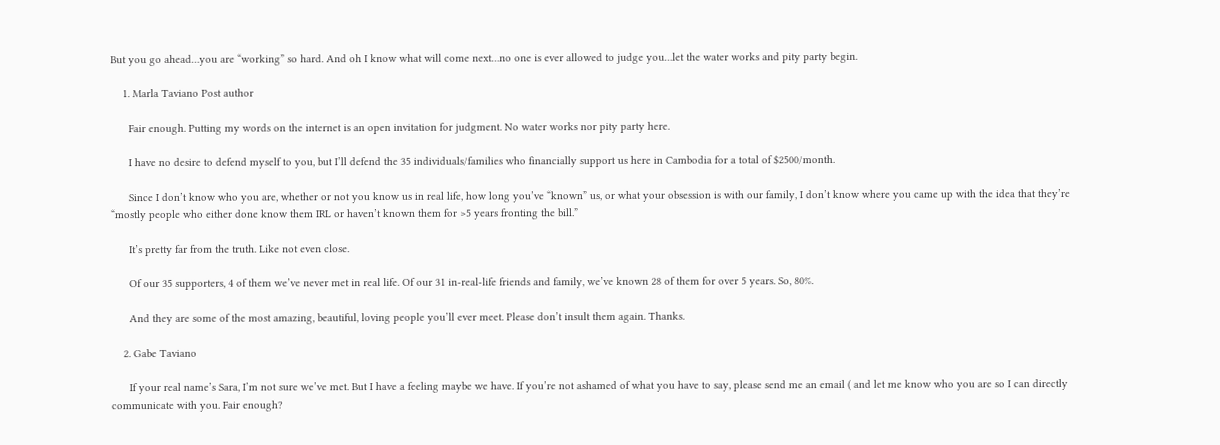But you go ahead…you are “working” so hard. And oh I know what will come next…no one is ever allowed to judge you…let the water works and pity party begin.

    1. Marla Taviano Post author

      Fair enough. Putting my words on the internet is an open invitation for judgment. No water works nor pity party here.

      I have no desire to defend myself to you, but I’ll defend the 35 individuals/families who financially support us here in Cambodia for a total of $2500/month.

      Since I don’t know who you are, whether or not you know us in real life, how long you’ve “known” us, or what your obsession is with our family, I don’t know where you came up with the idea that they’re “mostly people who either done know them IRL or haven’t known them for >5 years fronting the bill.”

      It’s pretty far from the truth. Like not even close.

      Of our 35 supporters, 4 of them we’ve never met in real life. Of our 31 in-real-life friends and family, we’ve known 28 of them for over 5 years. So, 80%.

      And they are some of the most amazing, beautiful, loving people you’ll ever meet. Please don’t insult them again. Thanks.

    2. Gabe Taviano

      If your real name’s Sara, I’m not sure we’ve met. But I have a feeling maybe we have. If you’re not ashamed of what you have to say, please send me an email ( and let me know who you are so I can directly communicate with you. Fair enough?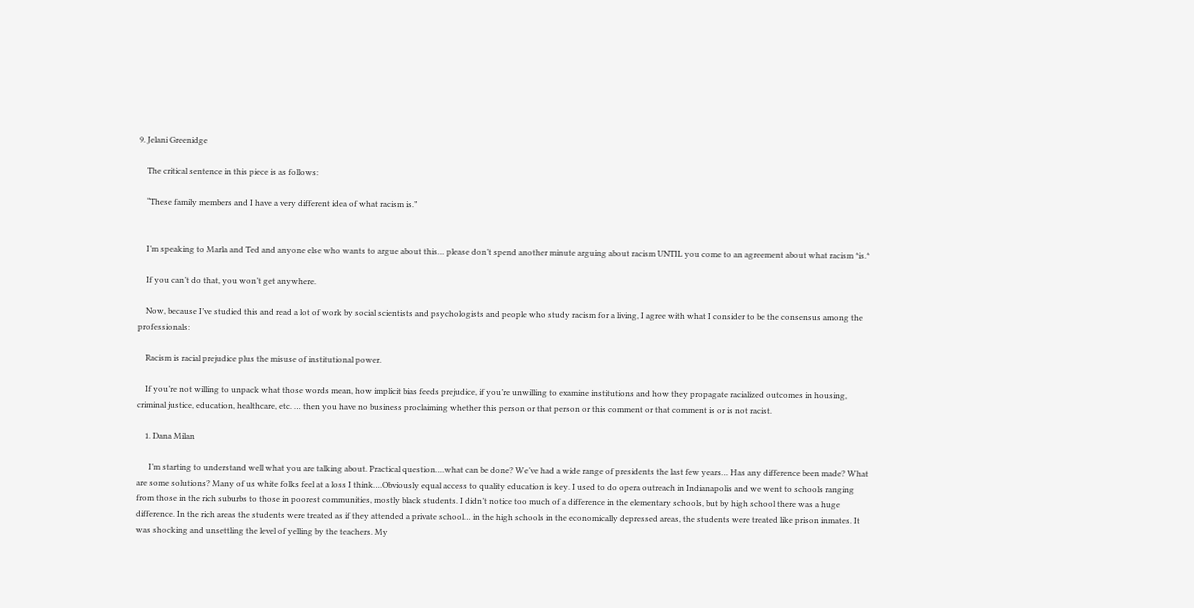9. Jelani Greenidge

    The critical sentence in this piece is as follows:

    “These family members and I have a very different idea of what racism is.”


    I’m speaking to Marla and Ted and anyone else who wants to argue about this… please don’t spend another minute arguing about racism UNTIL you come to an agreement about what racism *is.*

    If you can’t do that, you won’t get anywhere.

    Now, because I’ve studied this and read a lot of work by social scientists and psychologists and people who study racism for a living, I agree with what I consider to be the consensus among the professionals:

    Racism is racial prejudice plus the misuse of institutional power.

    If you’re not willing to unpack what those words mean, how implicit bias feeds prejudice, if you’re unwilling to examine institutions and how they propagate racialized outcomes in housing, criminal justice, education, healthcare, etc. … then you have no business proclaiming whether this person or that person or this comment or that comment is or is not racist.

    1. Dana Milan

      I’m starting to understand well what you are talking about. Practical question….what can be done? We’ve had a wide range of presidents the last few years… Has any difference been made? What are some solutions? Many of us white folks feel at a loss I think….Obviously equal access to quality education is key. I used to do opera outreach in Indianapolis and we went to schools ranging from those in the rich suburbs to those in poorest communities, mostly black students. I didn’t notice too much of a difference in the elementary schools, but by high school there was a huge difference. In the rich areas the students were treated as if they attended a private school… in the high schools in the economically depressed areas, the students were treated like prison inmates. It was shocking and unsettling the level of yelling by the teachers. My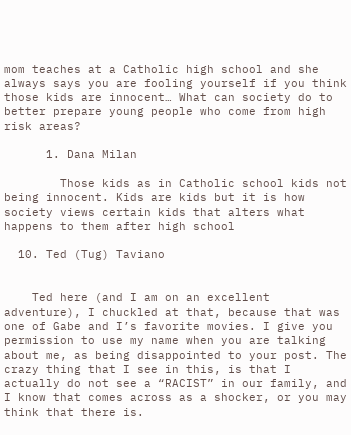mom teaches at a Catholic high school and she always says you are fooling yourself if you think those kids are innocent… What can society do to better prepare young people who come from high risk areas?

      1. Dana Milan

        Those kids as in Catholic school kids not being innocent. Kids are kids but it is how society views certain kids that alters what happens to them after high school

  10. Ted (Tug) Taviano


    Ted here (and I am on an excellent adventure), I chuckled at that, because that was one of Gabe and I’s favorite movies. I give you permission to use my name when you are talking about me, as being disappointed to your post. The crazy thing that I see in this, is that I actually do not see a “RACIST” in our family, and I know that comes across as a shocker, or you may think that there is.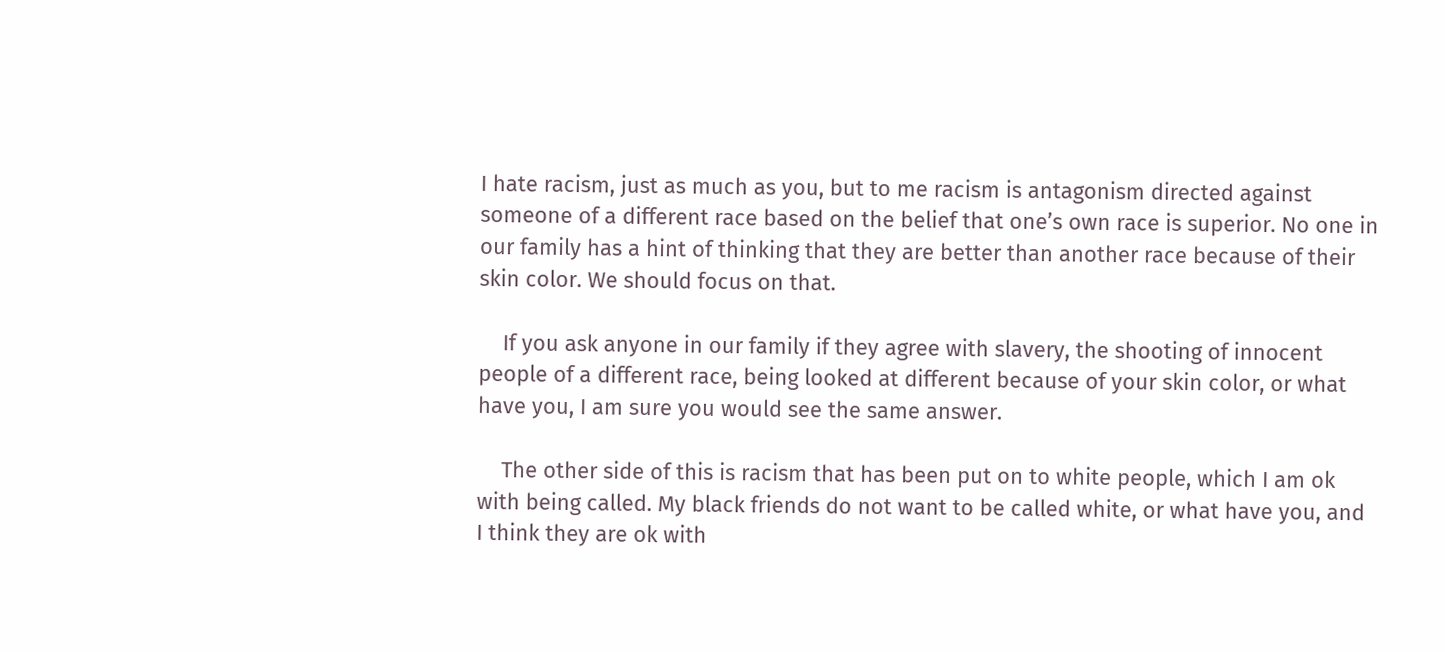I hate racism, just as much as you, but to me racism is antagonism directed against someone of a different race based on the belief that one’s own race is superior. No one in our family has a hint of thinking that they are better than another race because of their skin color. We should focus on that.

    If you ask anyone in our family if they agree with slavery, the shooting of innocent people of a different race, being looked at different because of your skin color, or what have you, I am sure you would see the same answer.

    The other side of this is racism that has been put on to white people, which I am ok with being called. My black friends do not want to be called white, or what have you, and I think they are ok with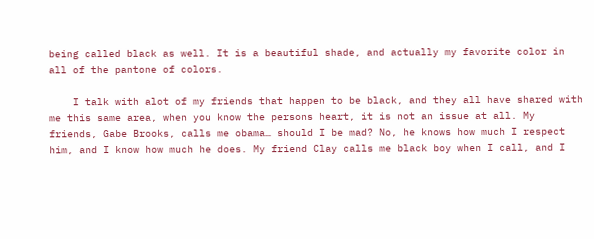being called black as well. It is a beautiful shade, and actually my favorite color in all of the pantone of colors.

    I talk with alot of my friends that happen to be black, and they all have shared with me this same area, when you know the persons heart, it is not an issue at all. My friends, Gabe Brooks, calls me obama… should I be mad? No, he knows how much I respect him, and I know how much he does. My friend Clay calls me black boy when I call, and I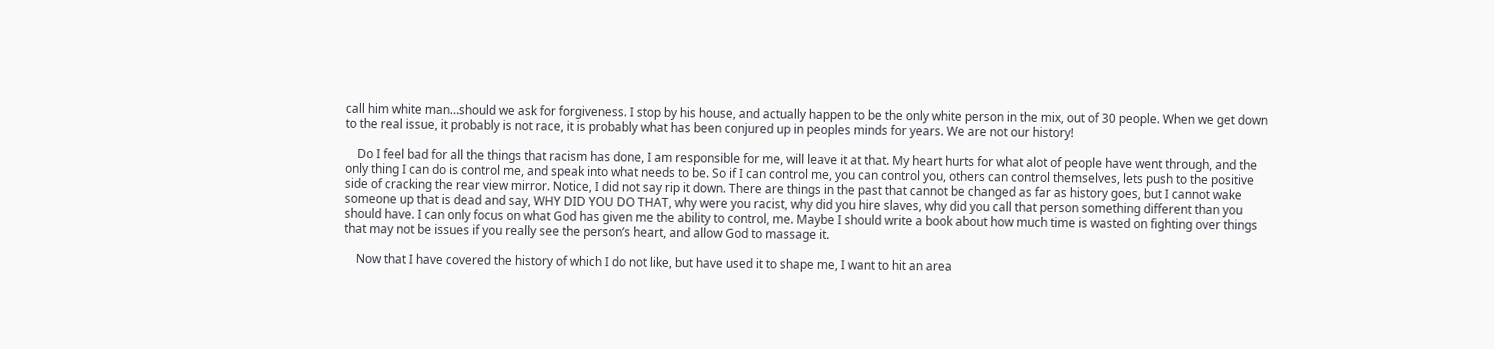call him white man…should we ask for forgiveness. I stop by his house, and actually happen to be the only white person in the mix, out of 30 people. When we get down to the real issue, it probably is not race, it is probably what has been conjured up in peoples minds for years. We are not our history!

    Do I feel bad for all the things that racism has done, I am responsible for me, will leave it at that. My heart hurts for what alot of people have went through, and the only thing I can do is control me, and speak into what needs to be. So if I can control me, you can control you, others can control themselves, lets push to the positive side of cracking the rear view mirror. Notice, I did not say rip it down. There are things in the past that cannot be changed as far as history goes, but I cannot wake someone up that is dead and say, WHY DID YOU DO THAT, why were you racist, why did you hire slaves, why did you call that person something different than you should have. I can only focus on what God has given me the ability to control, me. Maybe I should write a book about how much time is wasted on fighting over things that may not be issues if you really see the person’s heart, and allow God to massage it.

    Now that I have covered the history of which I do not like, but have used it to shape me, I want to hit an area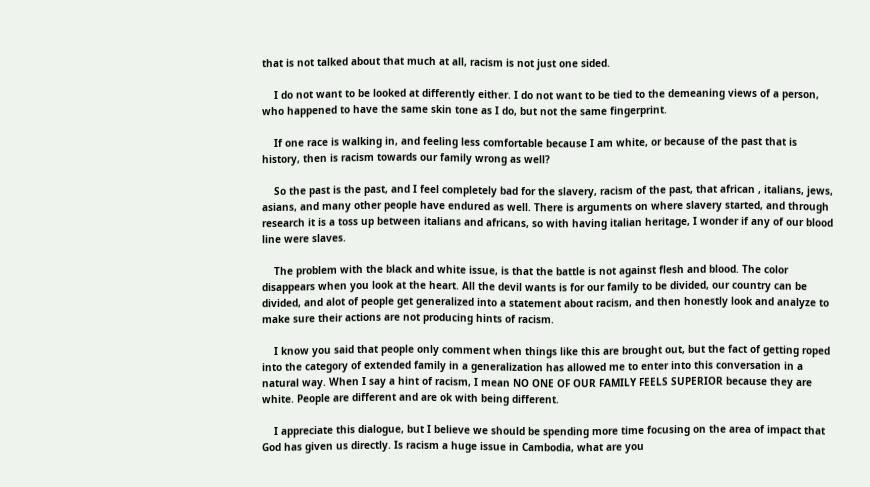that is not talked about that much at all, racism is not just one sided.

    I do not want to be looked at differently either. I do not want to be tied to the demeaning views of a person, who happened to have the same skin tone as I do, but not the same fingerprint.

    If one race is walking in, and feeling less comfortable because I am white, or because of the past that is history, then is racism towards our family wrong as well?

    So the past is the past, and I feel completely bad for the slavery, racism of the past, that african , italians, jews, asians, and many other people have endured as well. There is arguments on where slavery started, and through research it is a toss up between italians and africans, so with having italian heritage, I wonder if any of our blood line were slaves.

    The problem with the black and white issue, is that the battle is not against flesh and blood. The color disappears when you look at the heart. All the devil wants is for our family to be divided, our country can be divided, and alot of people get generalized into a statement about racism, and then honestly look and analyze to make sure their actions are not producing hints of racism.

    I know you said that people only comment when things like this are brought out, but the fact of getting roped into the category of extended family in a generalization has allowed me to enter into this conversation in a natural way. When I say a hint of racism, I mean NO ONE OF OUR FAMILY FEELS SUPERIOR because they are white. People are different and are ok with being different.

    I appreciate this dialogue, but I believe we should be spending more time focusing on the area of impact that God has given us directly. Is racism a huge issue in Cambodia, what are you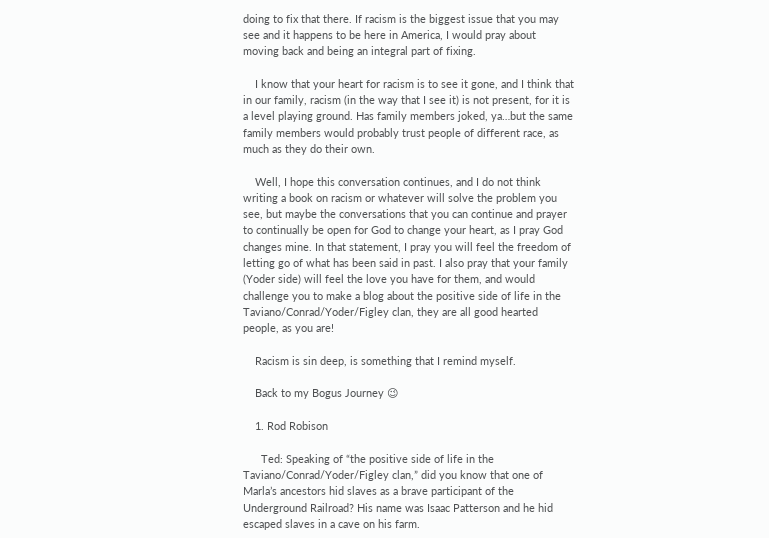doing to fix that there. If racism is the biggest issue that you may see and it happens to be here in America, I would pray about moving back and being an integral part of fixing.

    I know that your heart for racism is to see it gone, and I think that in our family, racism (in the way that I see it) is not present, for it is a level playing ground. Has family members joked, ya…but the same family members would probably trust people of different race, as much as they do their own.

    Well, I hope this conversation continues, and I do not think writing a book on racism or whatever will solve the problem you see, but maybe the conversations that you can continue and prayer to continually be open for God to change your heart, as I pray God changes mine. In that statement, I pray you will feel the freedom of letting go of what has been said in past. I also pray that your family (Yoder side) will feel the love you have for them, and would challenge you to make a blog about the positive side of life in the Taviano/Conrad/Yoder/Figley clan, they are all good hearted people, as you are!

    Racism is sin deep, is something that I remind myself.

    Back to my Bogus Journey 😉

    1. Rod Robison

      Ted: Speaking of “the positive side of life in the Taviano/Conrad/Yoder/Figley clan,” did you know that one of Marla’s ancestors hid slaves as a brave participant of the Underground Railroad? His name was Isaac Patterson and he hid escaped slaves in a cave on his farm.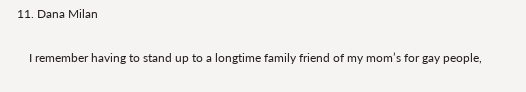11. Dana Milan

    I remember having to stand up to a longtime family friend of my mom’s for gay people,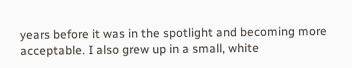years before it was in the spotlight and becoming more acceptable. I also grew up in a small, white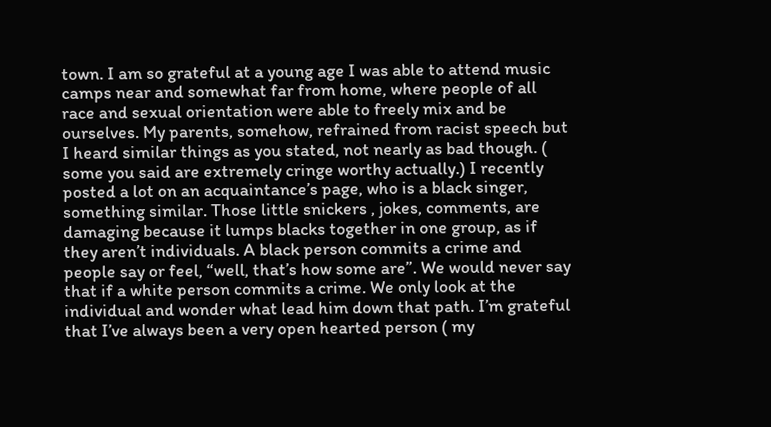town. I am so grateful at a young age I was able to attend music camps near and somewhat far from home, where people of all race and sexual orientation were able to freely mix and be ourselves. My parents, somehow, refrained from racist speech but I heard similar things as you stated, not nearly as bad though. ( some you said are extremely cringe worthy actually.) I recently posted a lot on an acquaintance’s page, who is a black singer, something similar. Those little snickers , jokes, comments, are damaging because it lumps blacks together in one group, as if they aren’t individuals. A black person commits a crime and people say or feel, “well, that’s how some are”. We would never say that if a white person commits a crime. We only look at the individual and wonder what lead him down that path. I’m grateful that I’ve always been a very open hearted person ( my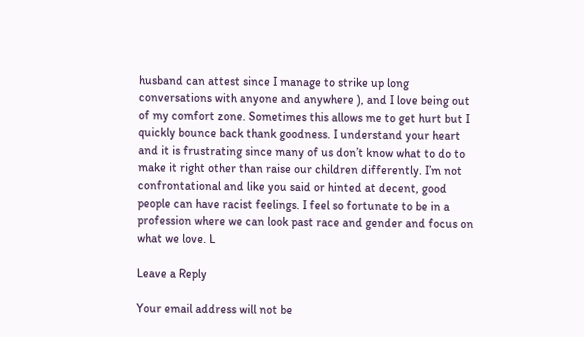husband can attest since I manage to strike up long conversations with anyone and anywhere ), and I love being out of my comfort zone. Sometimes this allows me to get hurt but I quickly bounce back thank goodness. I understand your heart and it is frustrating since many of us don’t know what to do to make it right other than raise our children differently. I’m not confrontational and like you said or hinted at decent, good people can have racist feelings. I feel so fortunate to be in a profession where we can look past race and gender and focus on what we love. L

Leave a Reply

Your email address will not be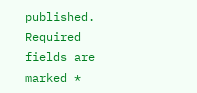published. Required fields are marked *